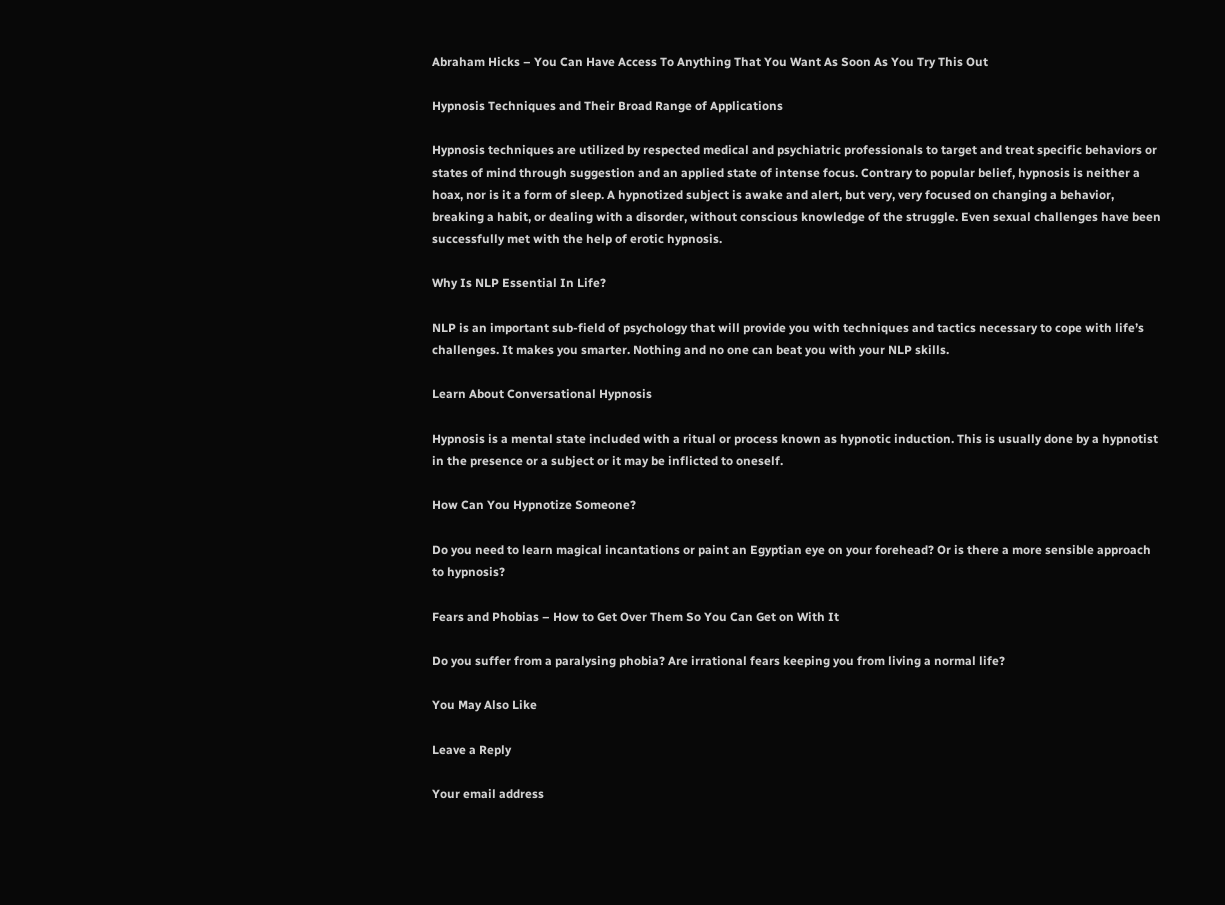Abraham Hicks – You Can Have Access To Anything That You Want As Soon As You Try This Out

Hypnosis Techniques and Their Broad Range of Applications

Hypnosis techniques are utilized by respected medical and psychiatric professionals to target and treat specific behaviors or states of mind through suggestion and an applied state of intense focus. Contrary to popular belief, hypnosis is neither a hoax, nor is it a form of sleep. A hypnotized subject is awake and alert, but very, very focused on changing a behavior, breaking a habit, or dealing with a disorder, without conscious knowledge of the struggle. Even sexual challenges have been successfully met with the help of erotic hypnosis.

Why Is NLP Essential In Life?

NLP is an important sub-field of psychology that will provide you with techniques and tactics necessary to cope with life’s challenges. It makes you smarter. Nothing and no one can beat you with your NLP skills.

Learn About Conversational Hypnosis

Hypnosis is a mental state included with a ritual or process known as hypnotic induction. This is usually done by a hypnotist in the presence or a subject or it may be inflicted to oneself.

How Can You Hypnotize Someone?

Do you need to learn magical incantations or paint an Egyptian eye on your forehead? Or is there a more sensible approach to hypnosis?

Fears and Phobias – How to Get Over Them So You Can Get on With It

Do you suffer from a paralysing phobia? Are irrational fears keeping you from living a normal life?

You May Also Like

Leave a Reply

Your email address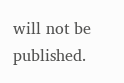will not be published.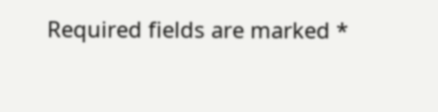Required fields are marked *